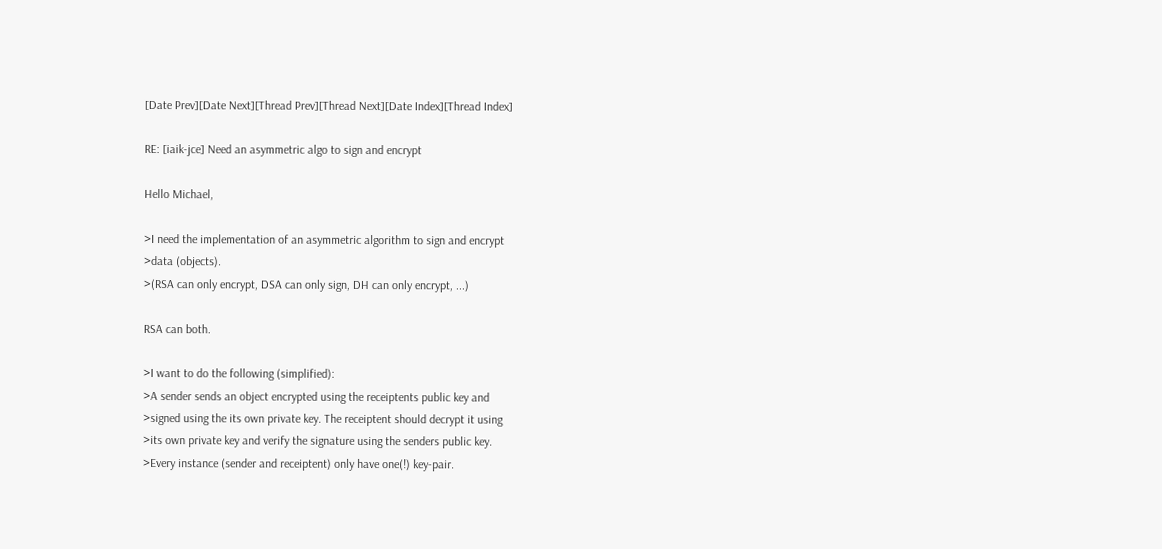[Date Prev][Date Next][Thread Prev][Thread Next][Date Index][Thread Index]

RE: [iaik-jce] Need an asymmetric algo to sign and encrypt

Hello Michael,

>I need the implementation of an asymmetric algorithm to sign and encrypt
>data (objects).
>(RSA can only encrypt, DSA can only sign, DH can only encrypt, ...)

RSA can both.

>I want to do the following (simplified):
>A sender sends an object encrypted using the receiptents public key and
>signed using the its own private key. The receiptent should decrypt it using
>its own private key and verify the signature using the senders public key.
>Every instance (sender and receiptent) only have one(!) key-pair.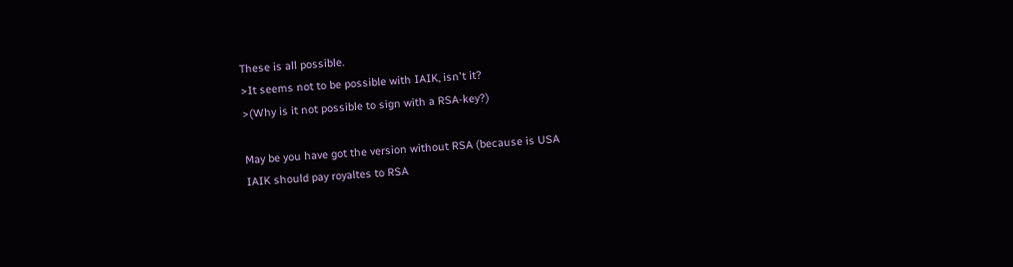These is all possible.
>It seems not to be possible with IAIK, isn't it?
>(Why is it not possible to sign with a RSA-key?)

May be you have got the version without RSA (because is USA
IAIK should pay royaltes to RSA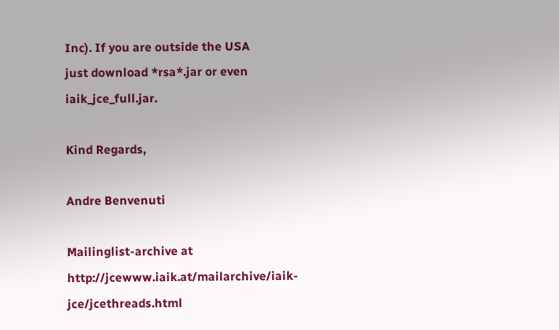Inc). If you are outside the USA
just download *rsa*.jar or even iaik_jce_full.jar.

Kind Regards,

Andre Benvenuti

Mailinglist-archive at http://jcewww.iaik.at/mailarchive/iaik-jce/jcethreads.html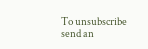To unsubscribe send an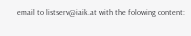email to listserv@iaik.at with the folowing content: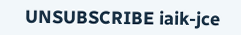UNSUBSCRIBE iaik-jce